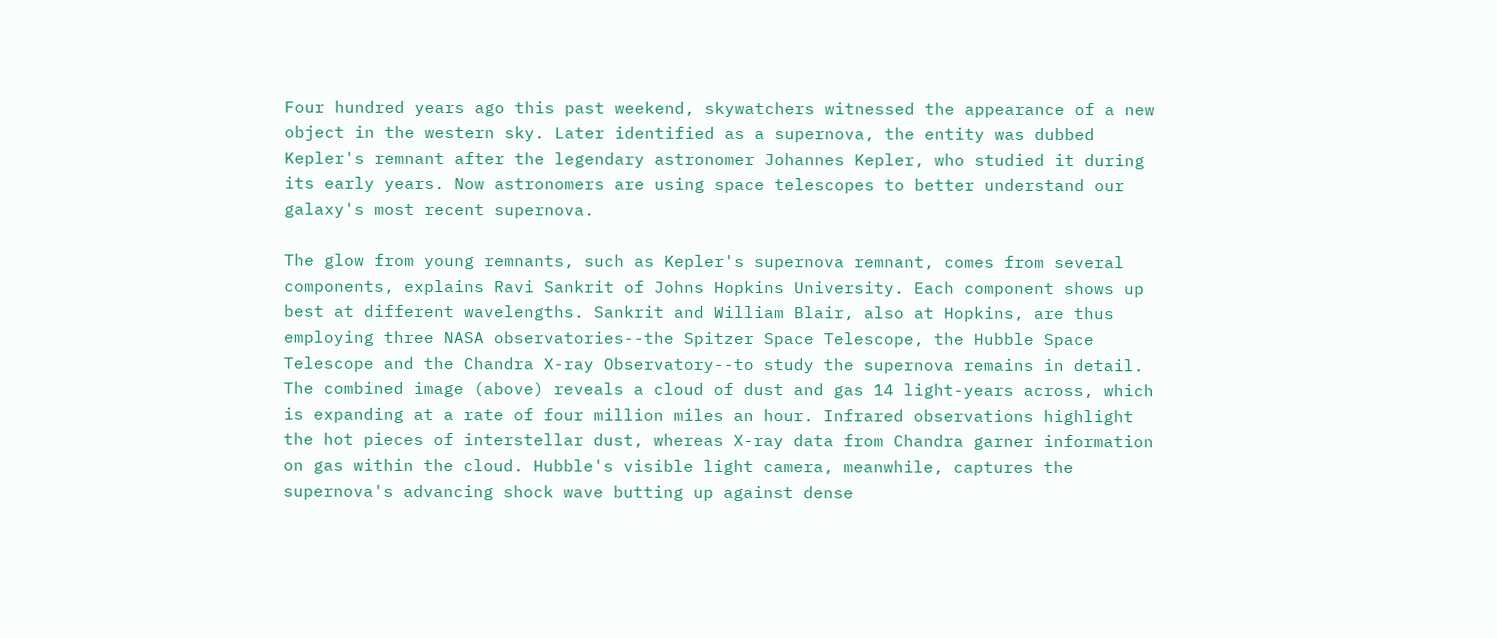Four hundred years ago this past weekend, skywatchers witnessed the appearance of a new object in the western sky. Later identified as a supernova, the entity was dubbed Kepler's remnant after the legendary astronomer Johannes Kepler, who studied it during its early years. Now astronomers are using space telescopes to better understand our galaxy's most recent supernova.

The glow from young remnants, such as Kepler's supernova remnant, comes from several components, explains Ravi Sankrit of Johns Hopkins University. Each component shows up best at different wavelengths. Sankrit and William Blair, also at Hopkins, are thus employing three NASA observatories--the Spitzer Space Telescope, the Hubble Space Telescope and the Chandra X-ray Observatory--to study the supernova remains in detail. The combined image (above) reveals a cloud of dust and gas 14 light-years across, which is expanding at a rate of four million miles an hour. Infrared observations highlight the hot pieces of interstellar dust, whereas X-ray data from Chandra garner information on gas within the cloud. Hubble's visible light camera, meanwhile, captures the supernova's advancing shock wave butting up against dense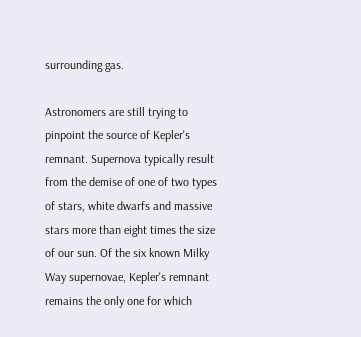surrounding gas.

Astronomers are still trying to pinpoint the source of Kepler's remnant. Supernova typically result from the demise of one of two types of stars, white dwarfs and massive stars more than eight times the size of our sun. Of the six known Milky Way supernovae, Kepler's remnant remains the only one for which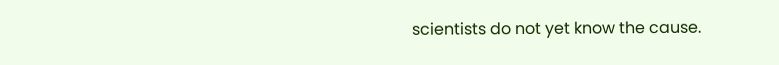scientists do not yet know the cause.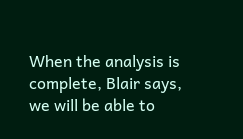When the analysis is complete, Blair says, we will be able to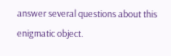answer several questions about this enigmatic object.